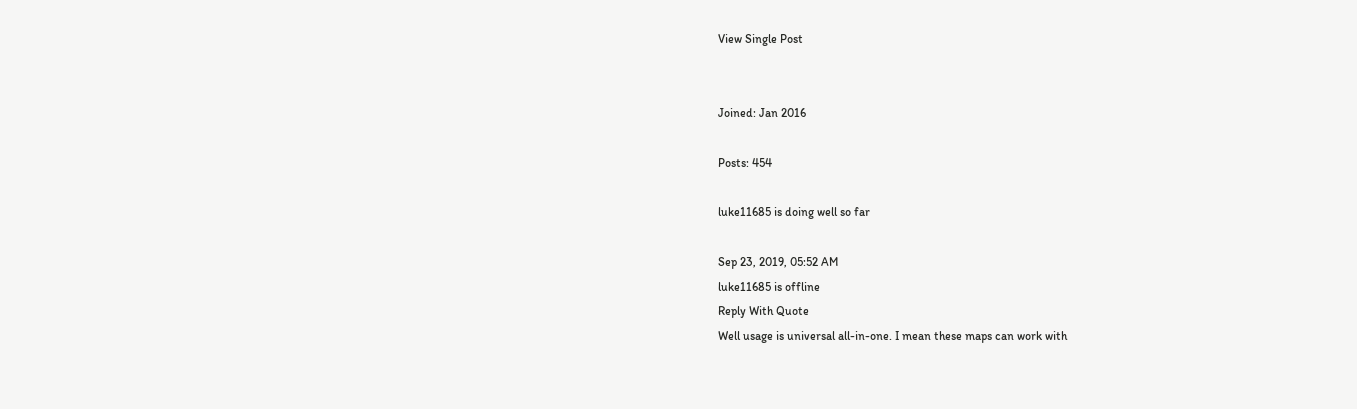View Single Post


Joined: Jan 2016

Posts: 454

luke11685 is doing well so far

Sep 23, 2019, 05:52 AM
luke11685 is offline
Reply With Quote
Well usage is universal all-in-one. I mean these maps can work with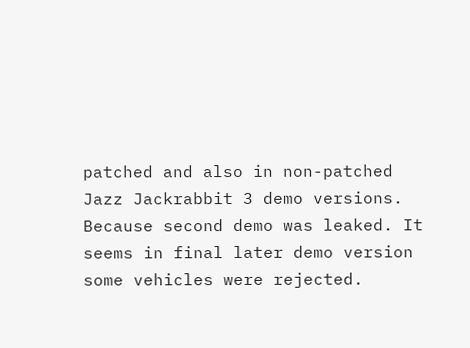patched and also in non-patched Jazz Jackrabbit 3 demo versions. Because second demo was leaked. It seems in final later demo version some vehicles were rejected.